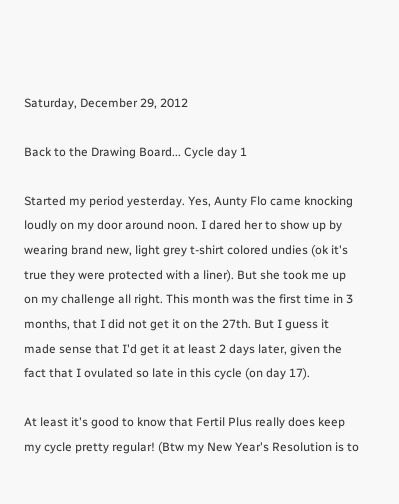Saturday, December 29, 2012

Back to the Drawing Board... Cycle day 1

Started my period yesterday. Yes, Aunty Flo came knocking loudly on my door around noon. I dared her to show up by wearing brand new, light grey t-shirt colored undies (ok it's true they were protected with a liner). But she took me up on my challenge all right. This month was the first time in 3 months, that I did not get it on the 27th. But I guess it made sense that I'd get it at least 2 days later, given the fact that I ovulated so late in this cycle (on day 17).

At least it's good to know that Fertil Plus really does keep my cycle pretty regular! (Btw my New Year's Resolution is to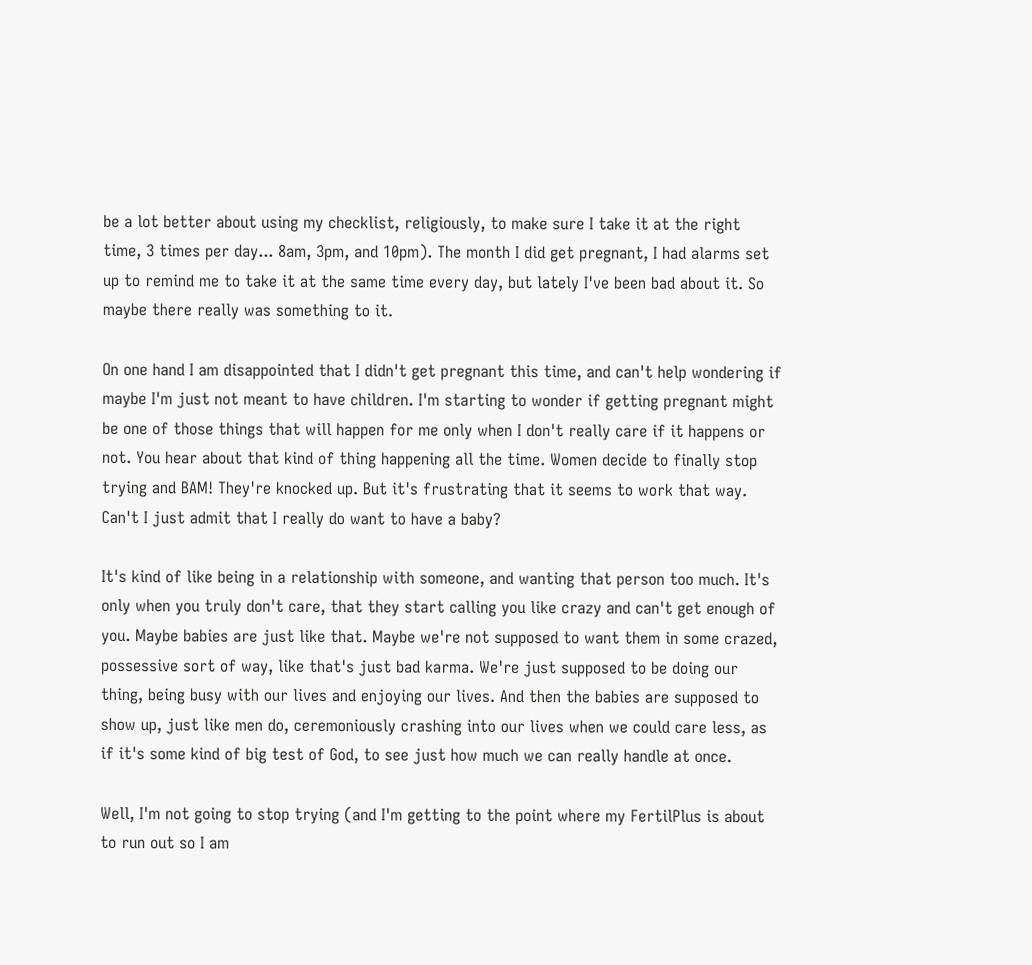be a lot better about using my checklist, religiously, to make sure I take it at the right time, 3 times per day... 8am, 3pm, and 10pm). The month I did get pregnant, I had alarms set up to remind me to take it at the same time every day, but lately I've been bad about it. So maybe there really was something to it.

On one hand I am disappointed that I didn't get pregnant this time, and can't help wondering if maybe I'm just not meant to have children. I'm starting to wonder if getting pregnant might be one of those things that will happen for me only when I don't really care if it happens or not. You hear about that kind of thing happening all the time. Women decide to finally stop trying and BAM! They're knocked up. But it's frustrating that it seems to work that way. Can't I just admit that I really do want to have a baby?

It's kind of like being in a relationship with someone, and wanting that person too much. It's only when you truly don't care, that they start calling you like crazy and can't get enough of you. Maybe babies are just like that. Maybe we're not supposed to want them in some crazed, possessive sort of way, like that's just bad karma. We're just supposed to be doing our thing, being busy with our lives and enjoying our lives. And then the babies are supposed to show up, just like men do, ceremoniously crashing into our lives when we could care less, as if it's some kind of big test of God, to see just how much we can really handle at once.

Well, I'm not going to stop trying (and I'm getting to the point where my FertilPlus is about to run out so I am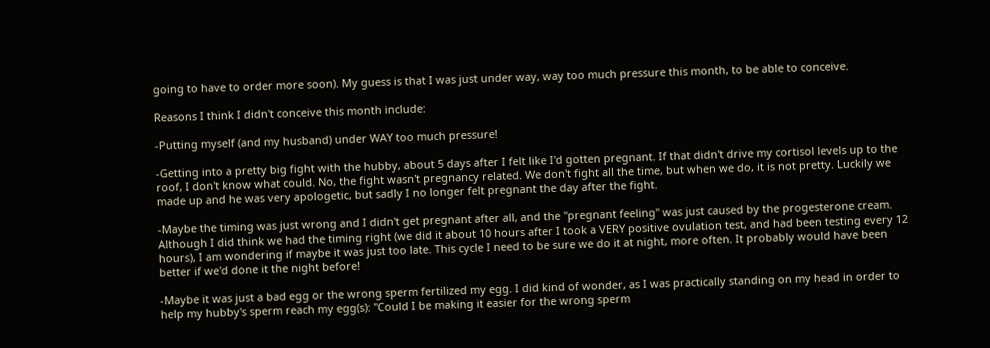going to have to order more soon). My guess is that I was just under way, way too much pressure this month, to be able to conceive.

Reasons I think I didn't conceive this month include:

-Putting myself (and my husband) under WAY too much pressure!

-Getting into a pretty big fight with the hubby, about 5 days after I felt like I'd gotten pregnant. If that didn't drive my cortisol levels up to the roof, I don't know what could. No, the fight wasn't pregnancy related. We don't fight all the time, but when we do, it is not pretty. Luckily we made up and he was very apologetic, but sadly I no longer felt pregnant the day after the fight.

-Maybe the timing was just wrong and I didn't get pregnant after all, and the "pregnant feeling" was just caused by the progesterone cream. Although I did think we had the timing right (we did it about 10 hours after I took a VERY positive ovulation test, and had been testing every 12 hours), I am wondering if maybe it was just too late. This cycle I need to be sure we do it at night, more often. It probably would have been better if we'd done it the night before!

-Maybe it was just a bad egg or the wrong sperm fertilized my egg. I did kind of wonder, as I was practically standing on my head in order to help my hubby's sperm reach my egg(s): "Could I be making it easier for the wrong sperm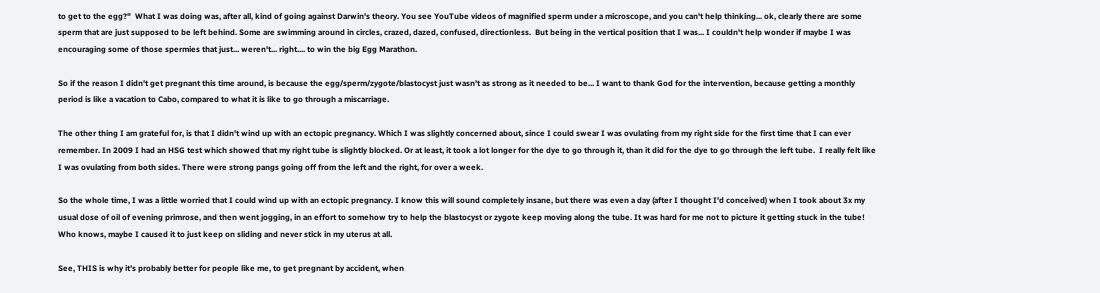to get to the egg?"  What I was doing was, after all, kind of going against Darwin's theory. You see YouTube videos of magnified sperm under a microscope, and you can't help thinking... ok, clearly there are some sperm that are just supposed to be left behind. Some are swimming around in circles, crazed, dazed, confused, directionless.  But being in the vertical position that I was... I couldn't help wonder if maybe I was encouraging some of those spermies that just... weren't... right.... to win the big Egg Marathon.

So if the reason I didn't get pregnant this time around, is because the egg/sperm/zygote/blastocyst just wasn't as strong as it needed to be... I want to thank God for the intervention, because getting a monthly period is like a vacation to Cabo, compared to what it is like to go through a miscarriage.

The other thing I am grateful for, is that I didn't wind up with an ectopic pregnancy. Which I was slightly concerned about, since I could swear I was ovulating from my right side for the first time that I can ever remember. In 2009 I had an HSG test which showed that my right tube is slightly blocked. Or at least, it took a lot longer for the dye to go through it, than it did for the dye to go through the left tube.  I really felt like I was ovulating from both sides. There were strong pangs going off from the left and the right, for over a week.

So the whole time, I was a little worried that I could wind up with an ectopic pregnancy. I know this will sound completely insane, but there was even a day (after I thought I'd conceived) when I took about 3x my usual dose of oil of evening primrose, and then went jogging, in an effort to somehow try to help the blastocyst or zygote keep moving along the tube. It was hard for me not to picture it getting stuck in the tube! Who knows, maybe I caused it to just keep on sliding and never stick in my uterus at all.

See, THIS is why it's probably better for people like me, to get pregnant by accident, when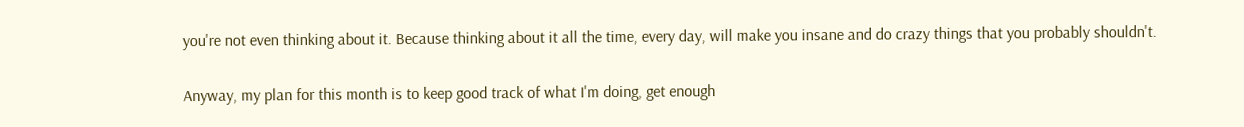you're not even thinking about it. Because thinking about it all the time, every day, will make you insane and do crazy things that you probably shouldn't.

Anyway, my plan for this month is to keep good track of what I'm doing, get enough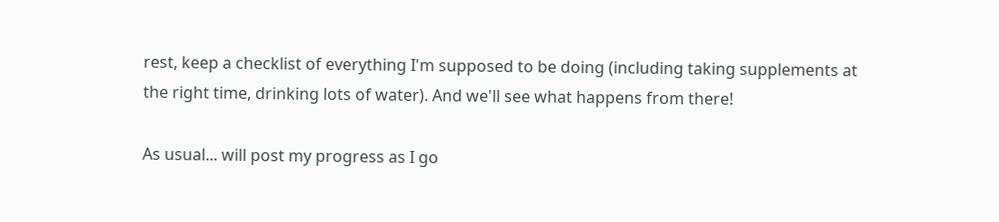rest, keep a checklist of everything I'm supposed to be doing (including taking supplements at the right time, drinking lots of water). And we'll see what happens from there!

As usual... will post my progress as I go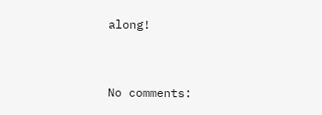along!


No comments: